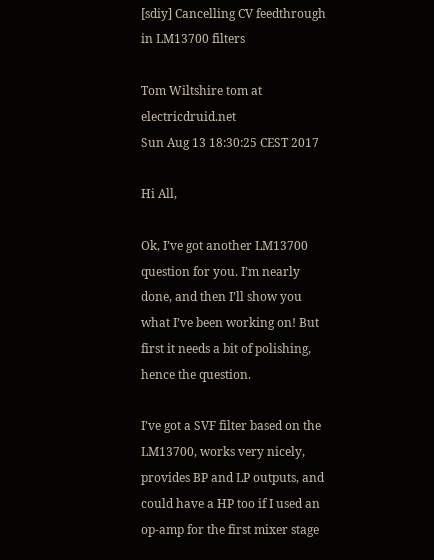[sdiy] Cancelling CV feedthrough in LM13700 filters

Tom Wiltshire tom at electricdruid.net
Sun Aug 13 18:30:25 CEST 2017

Hi All,

Ok, I’ve got another LM13700 question for you. I’m nearly done, and then I’ll show you what I’ve been working on! But first it needs a bit of polishing, hence the question.

I’ve got a SVF filter based on the LM13700, works very nicely, provides BP and LP outputs, and could have a HP too if I used an op-amp for the first mixer stage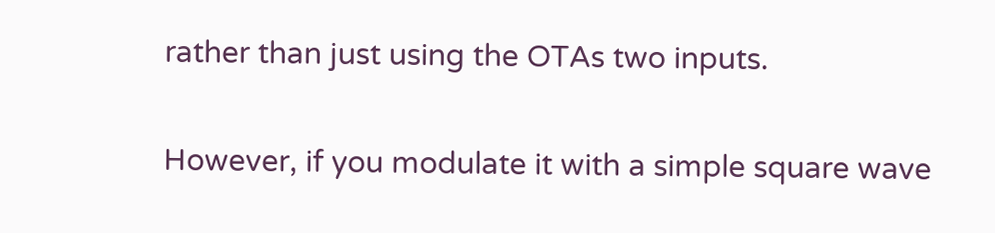rather than just using the OTAs two inputs.

However, if you modulate it with a simple square wave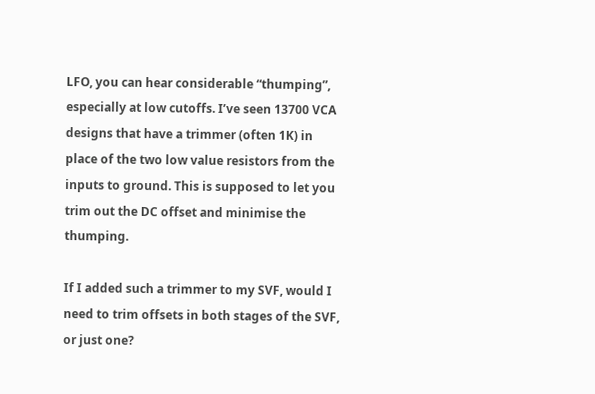LFO, you can hear considerable “thumping”, especially at low cutoffs. I’ve seen 13700 VCA designs that have a trimmer (often 1K) in place of the two low value resistors from the inputs to ground. This is supposed to let you trim out the DC offset and minimise the thumping.

If I added such a trimmer to my SVF, would I need to trim offsets in both stages of the SVF, or just one?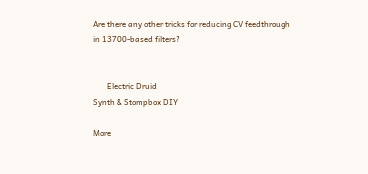Are there any other tricks for reducing CV feedthrough in 13700-based filters?


       Electric Druid
Synth & Stompbox DIY

More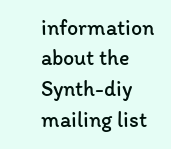information about the Synth-diy mailing list